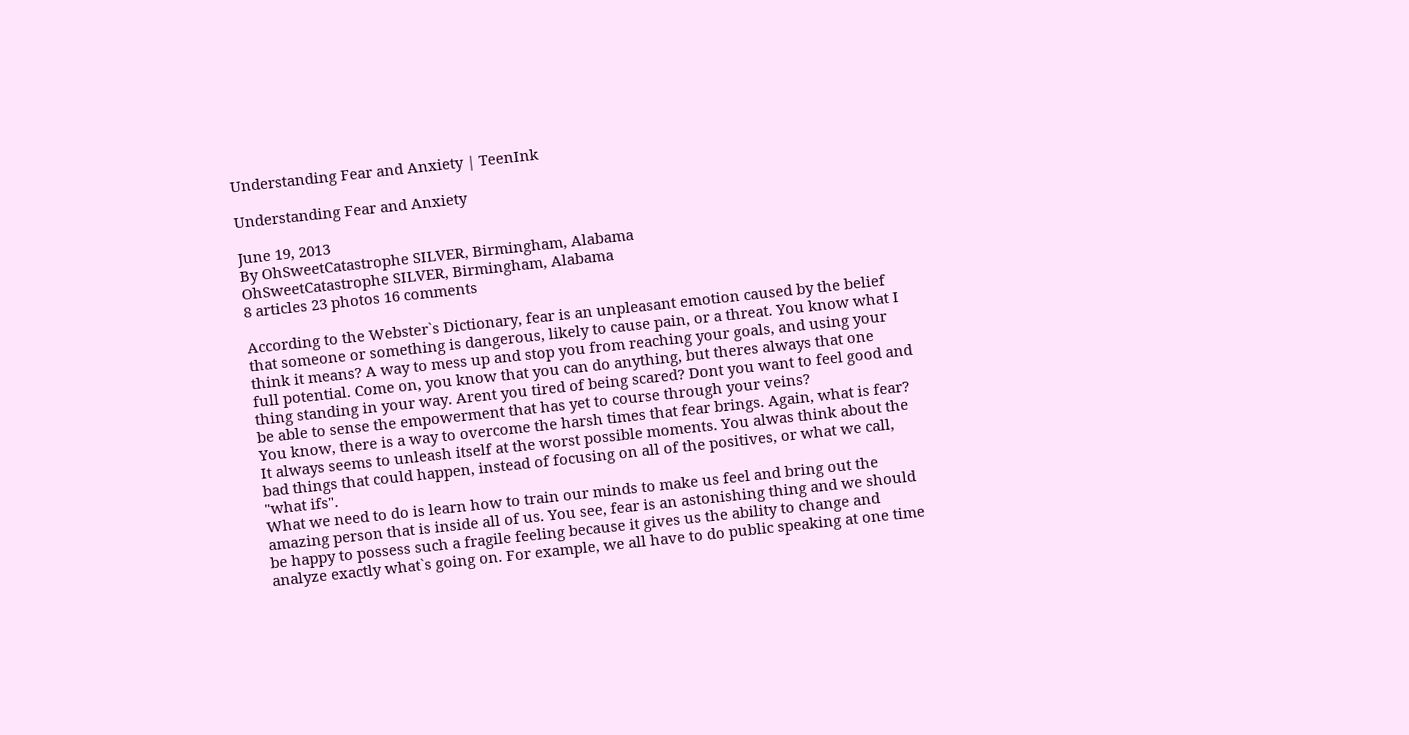Understanding Fear and Anxiety | TeenInk

Understanding Fear and Anxiety

June 19, 2013
By OhSweetCatastrophe SILVER, Birmingham, Alabama
OhSweetCatastrophe SILVER, Birmingham, Alabama
8 articles 23 photos 16 comments

According to the Webster`s Dictionary, fear is an unpleasant emotion caused by the belief that someone or something is dangerous, likely to cause pain, or a threat. You know what I think it means? A way to mess up and stop you from reaching your goals, and using your full potential. Come on, you know that you can do anything, but theres always that one thing standing in your way. Arent you tired of being scared? Dont you want to feel good and be able to sense the empowerment that has yet to course through your veins?
You know, there is a way to overcome the harsh times that fear brings. Again, what is fear? It always seems to unleash itself at the worst possible moments. You alwas think about the bad things that could happen, instead of focusing on all of the positives, or what we call, "what ifs".
What we need to do is learn how to train our minds to make us feel and bring out the amazing person that is inside all of us. You see, fear is an astonishing thing and we should be happy to possess such a fragile feeling because it gives us the ability to change and analyze exactly what`s going on. For example, we all have to do public speaking at one time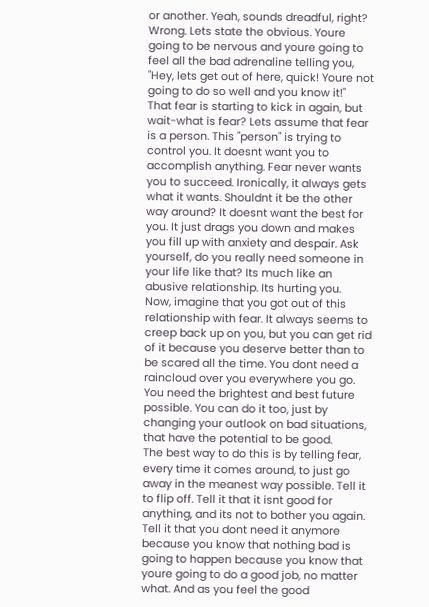or another. Yeah, sounds dreadful, right? Wrong. Lets state the obvious. Youre going to be nervous and youre going to feel all the bad adrenaline telling you, "Hey, lets get out of here, quick! Youre not going to do so well and you know it!"
That fear is starting to kick in again, but wait-what is fear? Lets assume that fear is a person. This "person" is trying to control you. It doesnt want you to accomplish anything. Fear never wants you to succeed. Ironically, it always gets what it wants. Shouldnt it be the other way around? It doesnt want the best for you. It just drags you down and makes you fill up with anxiety and despair. Ask yourself, do you really need someone in your life like that? Its much like an abusive relationship. Its hurting you.
Now, imagine that you got out of this relationship with fear. It always seems to creep back up on you, but you can get rid of it because you deserve better than to be scared all the time. You dont need a raincloud over you everywhere you go. You need the brightest and best future possible. You can do it too, just by changing your outlook on bad situations, that have the potential to be good.
The best way to do this is by telling fear, every time it comes around, to just go away in the meanest way possible. Tell it to flip off. Tell it that it isnt good for anything, and its not to bother you again. Tell it that you dont need it anymore because you know that nothing bad is going to happen because you know that youre going to do a good job, no matter what. And as you feel the good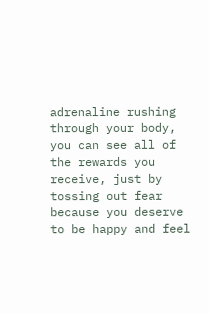adrenaline rushing through your body, you can see all of the rewards you receive, just by tossing out fear because you deserve to be happy and feel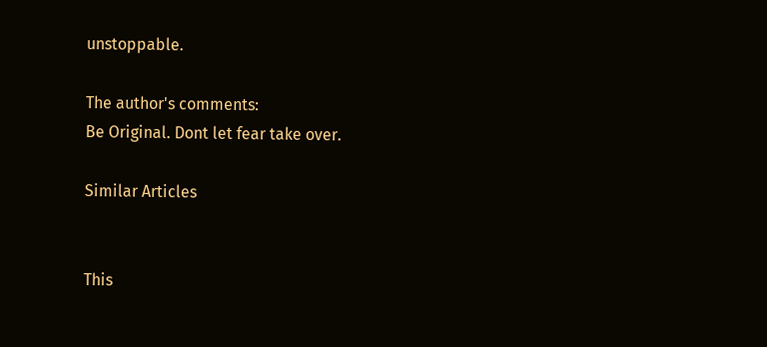unstoppable.

The author's comments:
Be Original. Dont let fear take over.

Similar Articles


This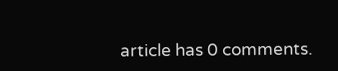article has 0 comments.